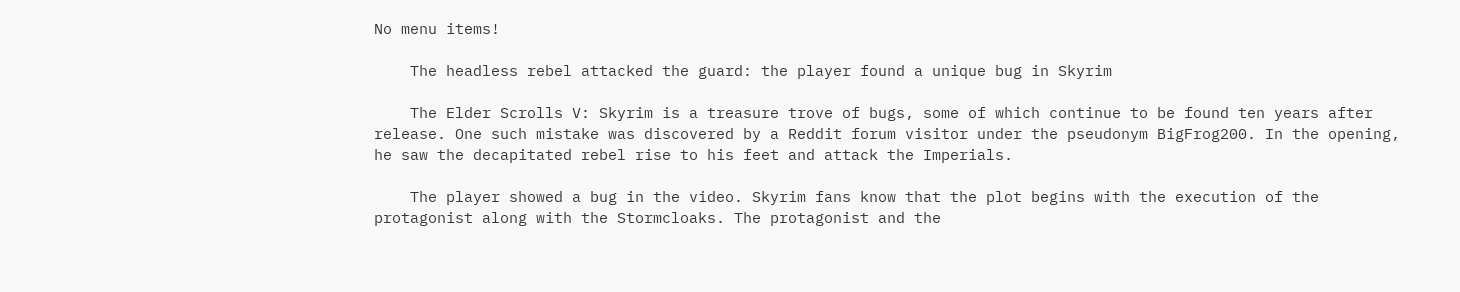No menu items!

    The headless rebel attacked the guard: the player found a unique bug in Skyrim

    The Elder Scrolls V: Skyrim is a treasure trove of bugs, some of which continue to be found ten years after release. One such mistake was discovered by a Reddit forum visitor under the pseudonym BigFrog200. In the opening, he saw the decapitated rebel rise to his feet and attack the Imperials.

    The player showed a bug in the video. Skyrim fans know that the plot begins with the execution of the protagonist along with the Stormcloaks. The protagonist and the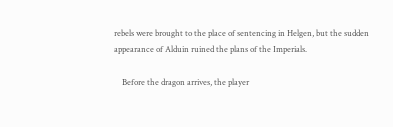rebels were brought to the place of sentencing in Helgen, but the sudden appearance of Alduin ruined the plans of the Imperials.

    Before the dragon arrives, the player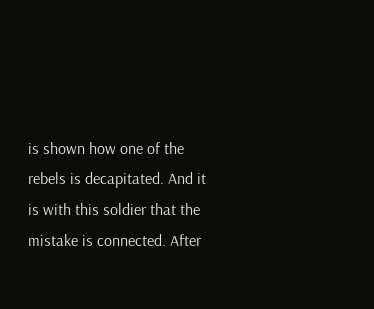is shown how one of the rebels is decapitated. And it is with this soldier that the mistake is connected. After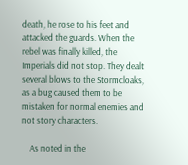death, he rose to his feet and attacked the guards. When the rebel was finally killed, the Imperials did not stop. They dealt several blows to the Stormcloaks, as a bug caused them to be mistaken for normal enemies and not story characters.

    As noted in the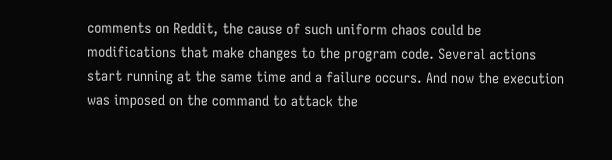comments on Reddit, the cause of such uniform chaos could be modifications that make changes to the program code. Several actions start running at the same time and a failure occurs. And now the execution was imposed on the command to attack the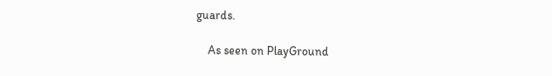guards.

    As seen on PlayGround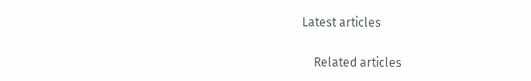Latest articles

    Related articles